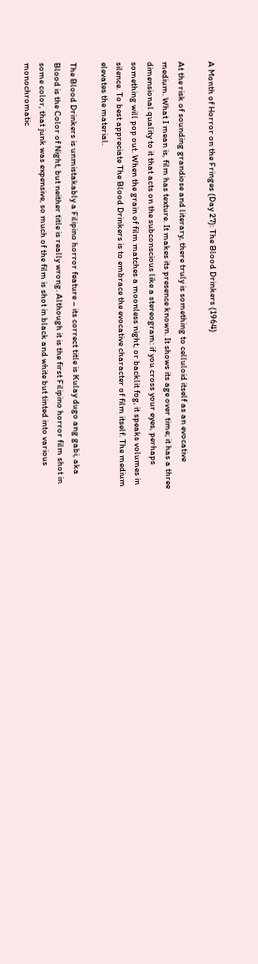A Month of Horror on the Fringes (Day 27): The Blood Drinkers (1964)

At the risk of sounding grandiose and literary, there truly is something to celluloid itself as an evocative medium. What I mean is, film has texture. It makes its presence known. It shows its age over time; it has a three dimensional quality to it that acts on the subconscious like a stereogram: if you cross your eyes, perhaps something will pop out. When the grain of film matches a moonless night, or backlit fog, it speaks volumes in silence. To best appreciate The Blood Drinkers is to embrace the evocative character of film itself. The medium elevates the material.

The Blood Drinkers is unmistakably a Filipino horror feature – its correct title is Kulay dugo ang gabi, aka Blood is the Color of Night, but neither title is really wrong. Although it is the first Filipino horror film shot in some color, that junk was expensive, so much of the film is shot in black and white but tinted into various monochromatic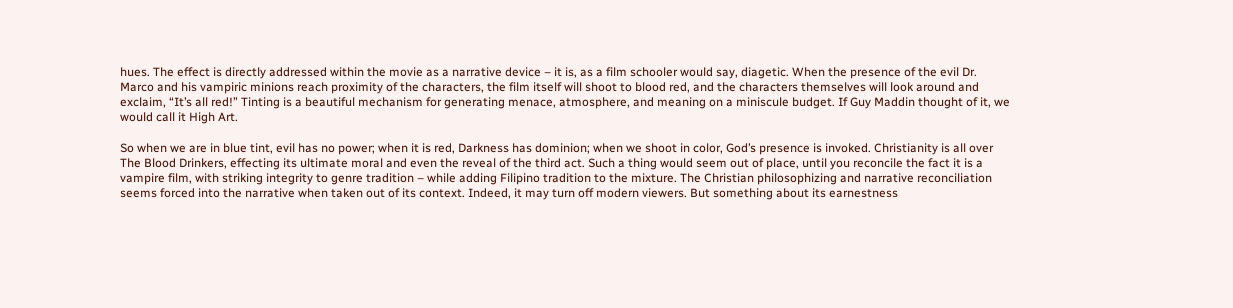hues. The effect is directly addressed within the movie as a narrative device – it is, as a film schooler would say, diagetic. When the presence of the evil Dr. Marco and his vampiric minions reach proximity of the characters, the film itself will shoot to blood red, and the characters themselves will look around and exclaim, “It’s all red!” Tinting is a beautiful mechanism for generating menace, atmosphere, and meaning on a miniscule budget. If Guy Maddin thought of it, we would call it High Art.

So when we are in blue tint, evil has no power; when it is red, Darkness has dominion; when we shoot in color, God’s presence is invoked. Christianity is all over The Blood Drinkers, effecting its ultimate moral and even the reveal of the third act. Such a thing would seem out of place, until you reconcile the fact it is a vampire film, with striking integrity to genre tradition – while adding Filipino tradition to the mixture. The Christian philosophizing and narrative reconciliation seems forced into the narrative when taken out of its context. Indeed, it may turn off modern viewers. But something about its earnestness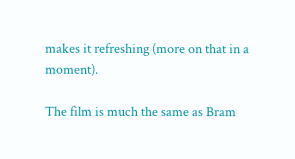makes it refreshing (more on that in a moment).

The film is much the same as Bram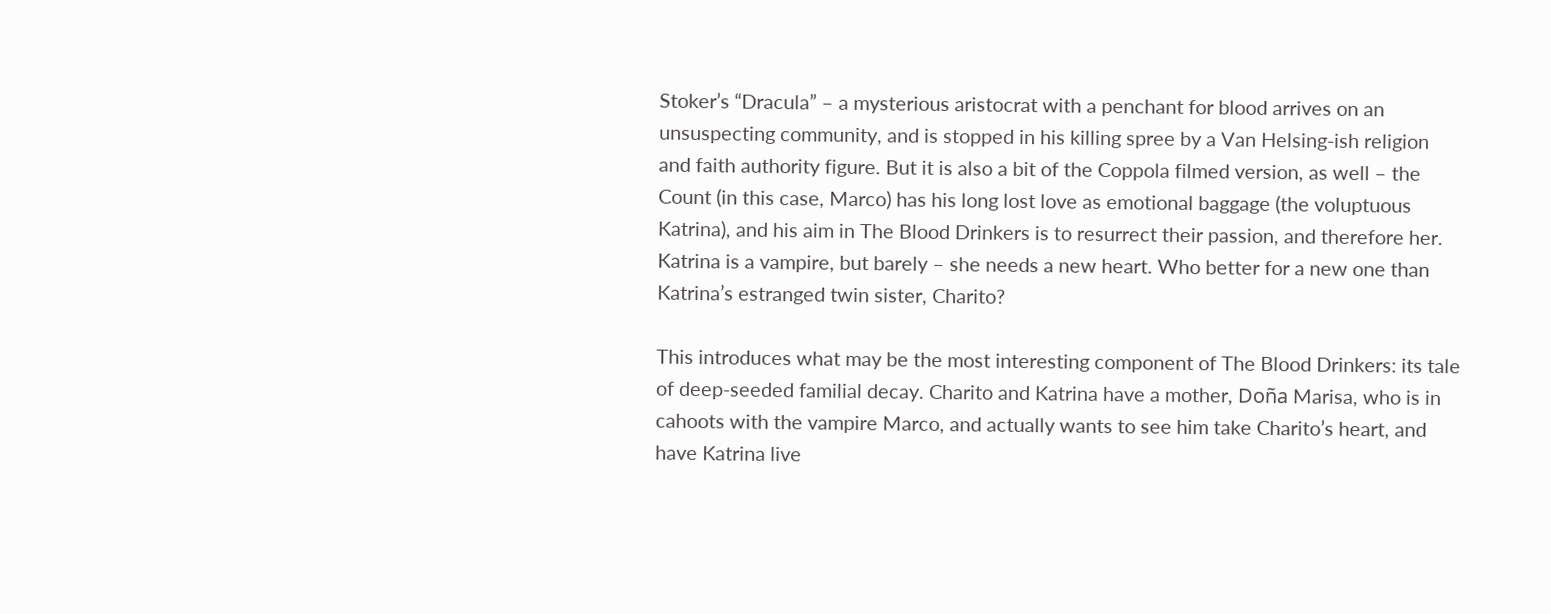Stoker’s “Dracula” – a mysterious aristocrat with a penchant for blood arrives on an unsuspecting community, and is stopped in his killing spree by a Van Helsing-ish religion and faith authority figure. But it is also a bit of the Coppola filmed version, as well – the Count (in this case, Marco) has his long lost love as emotional baggage (the voluptuous Katrina), and his aim in The Blood Drinkers is to resurrect their passion, and therefore her. Katrina is a vampire, but barely – she needs a new heart. Who better for a new one than Katrina’s estranged twin sister, Charito?

This introduces what may be the most interesting component of The Blood Drinkers: its tale of deep-seeded familial decay. Charito and Katrina have a mother, Doña Marisa, who is in cahoots with the vampire Marco, and actually wants to see him take Charito’s heart, and have Katrina live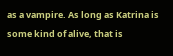as a vampire. As long as Katrina is some kind of alive, that is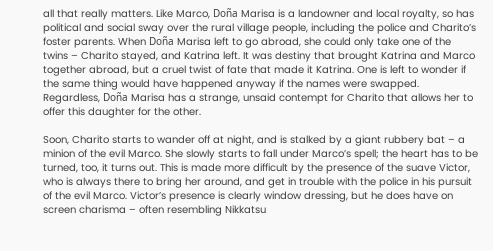all that really matters. Like Marco, Doña Marisa is a landowner and local royalty, so has political and social sway over the rural village people, including the police and Charito’s foster parents. When Doña Marisa left to go abroad, she could only take one of the twins – Charito stayed, and Katrina left. It was destiny that brought Katrina and Marco together abroad, but a cruel twist of fate that made it Katrina. One is left to wonder if the same thing would have happened anyway if the names were swapped. Regardless, Doña Marisa has a strange, unsaid contempt for Charito that allows her to offer this daughter for the other.

Soon, Charito starts to wander off at night, and is stalked by a giant rubbery bat – a minion of the evil Marco. She slowly starts to fall under Marco’s spell; the heart has to be turned, too, it turns out. This is made more difficult by the presence of the suave Victor, who is always there to bring her around, and get in trouble with the police in his pursuit of the evil Marco. Victor’s presence is clearly window dressing, but he does have on screen charisma – often resembling Nikkatsu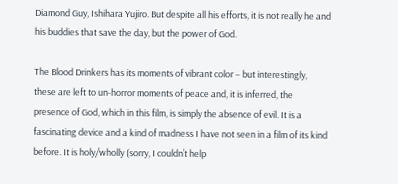Diamond Guy, Ishihara Yujiro. But despite all his efforts, it is not really he and his buddies that save the day, but the power of God.

The Blood Drinkers has its moments of vibrant color – but interestingly, these are left to un-horror moments of peace and, it is inferred, the presence of God, which in this film, is simply the absence of evil. It is a fascinating device and a kind of madness I have not seen in a film of its kind before. It is holy/wholly (sorry, I couldn’t help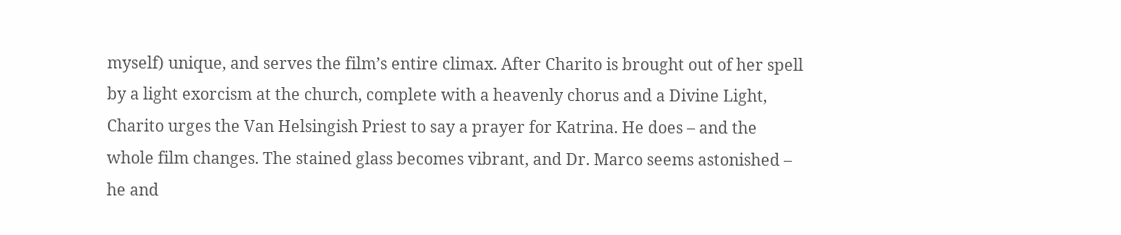myself) unique, and serves the film’s entire climax. After Charito is brought out of her spell by a light exorcism at the church, complete with a heavenly chorus and a Divine Light, Charito urges the Van Helsingish Priest to say a prayer for Katrina. He does – and the whole film changes. The stained glass becomes vibrant, and Dr. Marco seems astonished – he and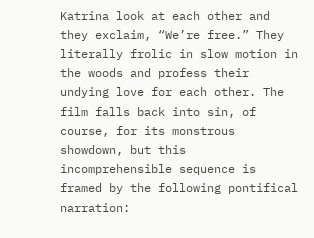Katrina look at each other and they exclaim, “We’re free.” They literally frolic in slow motion in the woods and profess their undying love for each other. The film falls back into sin, of course, for its monstrous showdown, but this incomprehensible sequence is framed by the following pontifical narration: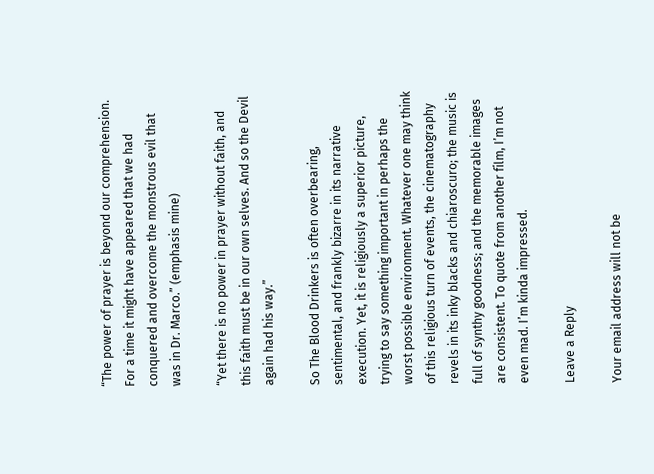“The power of prayer is beyond our comprehension. For a time it might have appeared that we had conquered and overcome the monstrous evil that was in Dr. Marco.” (emphasis mine)

“Yet there is no power in prayer without faith, and this faith must be in our own selves. And so the Devil again had his way.”

So The Blood Drinkers is often overbearing, sentimental, and frankly bizarre in its narrative execution. Yet, it is religiously a superior picture, trying to say something important in perhaps the worst possible environment. Whatever one may think of this religious turn of events, the cinematography revels in its inky blacks and chiaroscuro; the music is full of synthy goodness; and the memorable images are consistent. To quote from another film, I’m not even mad. I’m kinda impressed.

Leave a Reply

Your email address will not be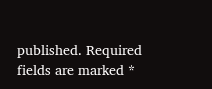published. Required fields are marked *